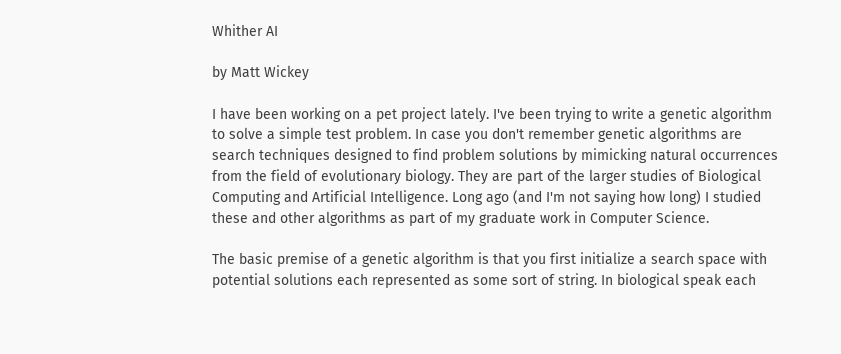Whither AI

by Matt Wickey

I have been working on a pet project lately. I've been trying to write a genetic algorithm to solve a simple test problem. In case you don't remember genetic algorithms are search techniques designed to find problem solutions by mimicking natural occurrences from the field of evolutionary biology. They are part of the larger studies of Biological Computing and Artificial Intelligence. Long ago (and I'm not saying how long) I studied these and other algorithms as part of my graduate work in Computer Science.

The basic premise of a genetic algorithm is that you first initialize a search space with potential solutions each represented as some sort of string. In biological speak each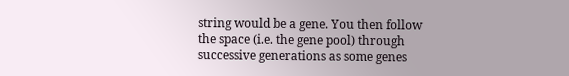string would be a gene. You then follow the space (i.e. the gene pool) through successive generations as some genes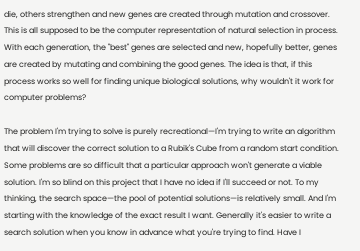die, others strengthen and new genes are created through mutation and crossover. This is all supposed to be the computer representation of natural selection in process. With each generation, the "best" genes are selected and new, hopefully better, genes are created by mutating and combining the good genes. The idea is that, if this process works so well for finding unique biological solutions, why wouldn't it work for computer problems?

The problem I'm trying to solve is purely recreational—I'm trying to write an algorithm that will discover the correct solution to a Rubik's Cube from a random start condition. Some problems are so difficult that a particular approach won't generate a viable solution. I'm so blind on this project that I have no idea if I'll succeed or not. To my thinking, the search space—the pool of potential solutions—is relatively small. And I'm starting with the knowledge of the exact result I want. Generally it's easier to write a search solution when you know in advance what you're trying to find. Have I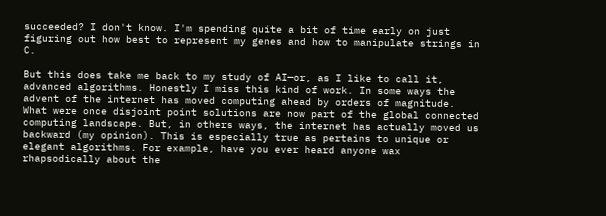succeeded? I don't know. I'm spending quite a bit of time early on just figuring out how best to represent my genes and how to manipulate strings in C.

But this does take me back to my study of AI—or, as I like to call it, advanced algorithms. Honestly I miss this kind of work. In some ways the advent of the internet has moved computing ahead by orders of magnitude. What were once disjoint point solutions are now part of the global connected computing landscape. But, in others ways, the internet has actually moved us backward (my opinion). This is especially true as pertains to unique or elegant algorithms. For example, have you ever heard anyone wax rhapsodically about the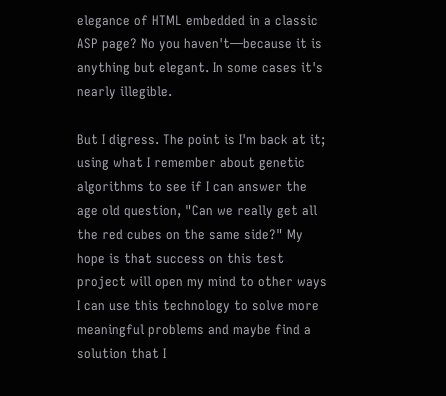elegance of HTML embedded in a classic ASP page? No you haven't—because it is anything but elegant. In some cases it's nearly illegible.

But I digress. The point is I'm back at it; using what I remember about genetic algorithms to see if I can answer the age old question, "Can we really get all the red cubes on the same side?" My hope is that success on this test project will open my mind to other ways I can use this technology to solve more meaningful problems and maybe find a solution that I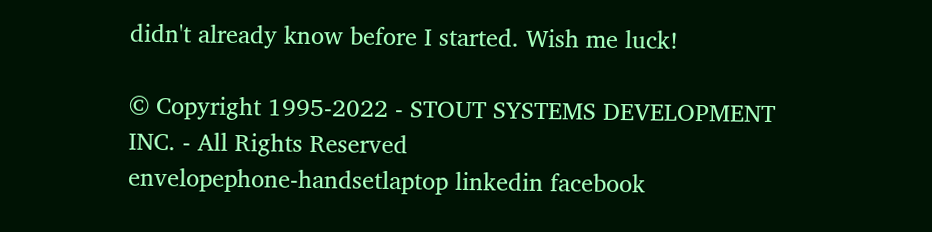didn't already know before I started. Wish me luck!

© Copyright 1995-2022 - STOUT SYSTEMS DEVELOPMENT INC. - All Rights Reserved
envelopephone-handsetlaptop linkedin facebook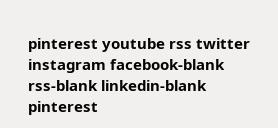pinterest youtube rss twitter instagram facebook-blank rss-blank linkedin-blank pinterest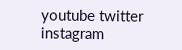youtube twitter instagram